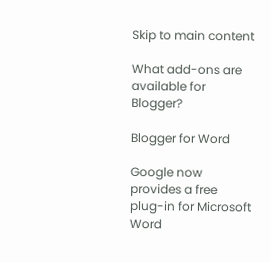Skip to main content

What add-ons are available for Blogger?

Blogger for Word

Google now provides a free plug-in for Microsoft Word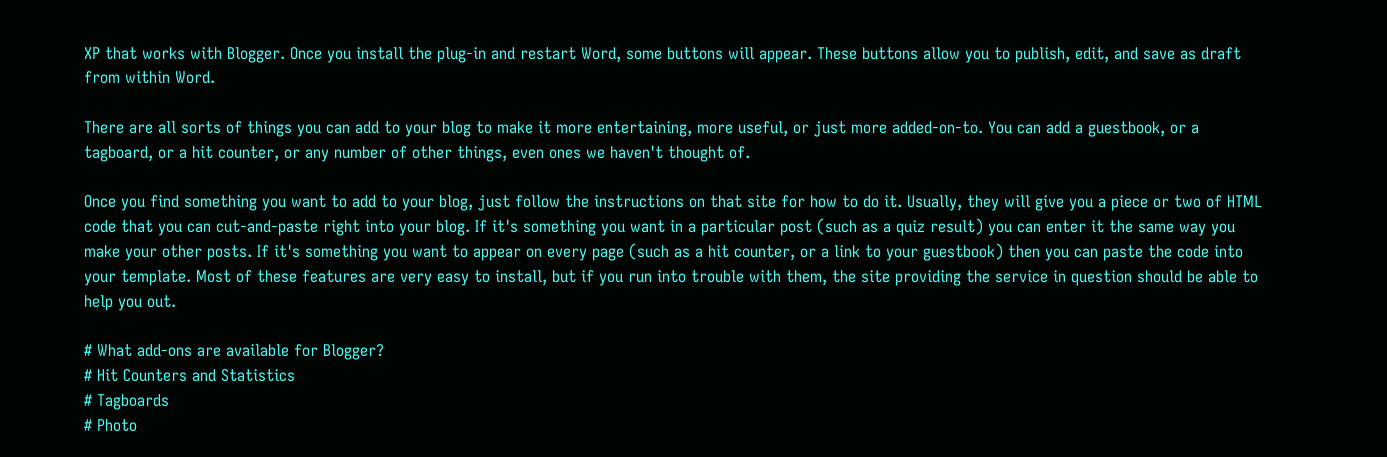XP that works with Blogger. Once you install the plug-in and restart Word, some buttons will appear. These buttons allow you to publish, edit, and save as draft from within Word.

There are all sorts of things you can add to your blog to make it more entertaining, more useful, or just more added-on-to. You can add a guestbook, or a tagboard, or a hit counter, or any number of other things, even ones we haven't thought of.

Once you find something you want to add to your blog, just follow the instructions on that site for how to do it. Usually, they will give you a piece or two of HTML code that you can cut-and-paste right into your blog. If it's something you want in a particular post (such as a quiz result) you can enter it the same way you make your other posts. If it's something you want to appear on every page (such as a hit counter, or a link to your guestbook) then you can paste the code into your template. Most of these features are very easy to install, but if you run into trouble with them, the site providing the service in question should be able to help you out.

# What add-ons are available for Blogger?
# Hit Counters and Statistics
# Tagboards
# Photo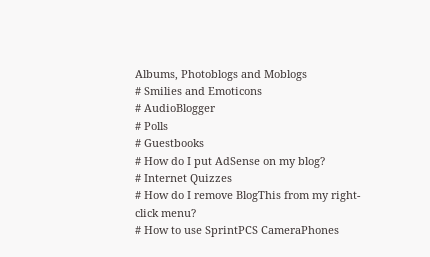Albums, Photoblogs and Moblogs
# Smilies and Emoticons
# AudioBlogger
# Polls
# Guestbooks
# How do I put AdSense on my blog?
# Internet Quizzes
# How do I remove BlogThis from my right-click menu?
# How to use SprintPCS CameraPhones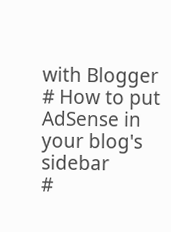with Blogger
# How to put AdSense in your blog's sidebar
#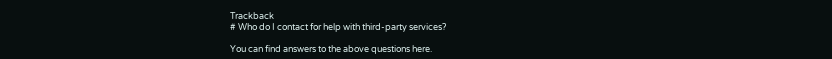Trackback
# Who do I contact for help with third-party services?

You can find answers to the above questions here.